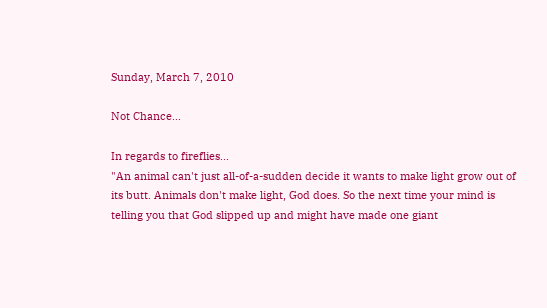Sunday, March 7, 2010

Not Chance...

In regards to fireflies...
"An animal can't just all-of-a-sudden decide it wants to make light grow out of its butt. Animals don't make light, God does. So the next time your mind is telling you that God slipped up and might have made one giant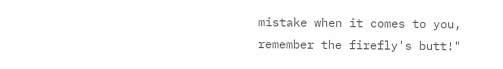mistake when it comes to you, remember the firefly's butt!"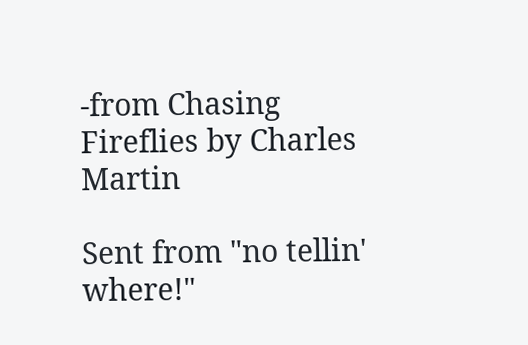-from Chasing Fireflies by Charles Martin

Sent from "no tellin' where!"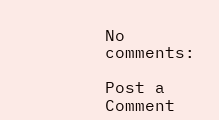No comments:

Post a Comment